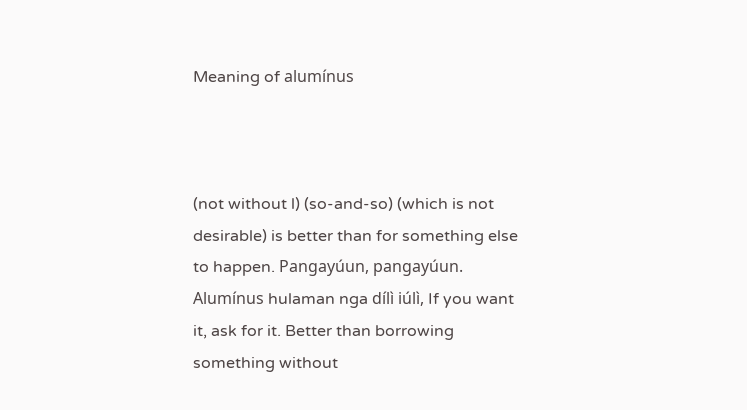Meaning of alumínus



(not without l) (so-and-so) (which is not desirable) is better than for something else to happen. Pangayúun, pangayúun. Alumínus hulaman nga dílì iúlì, If you want it, ask for it. Better than borrowing something without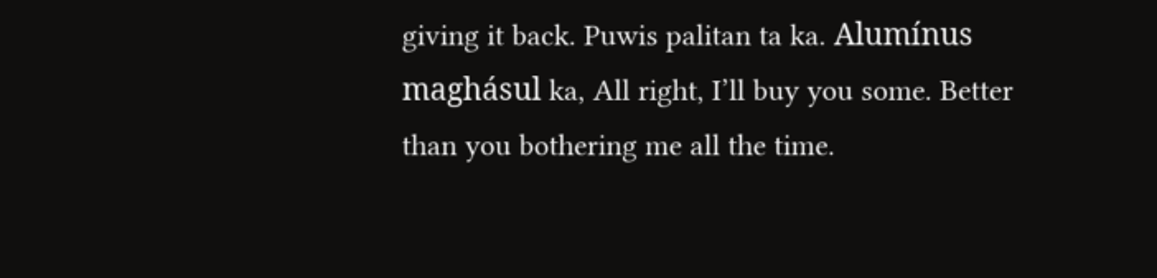giving it back. Puwis palitan ta ka. Alumínus maghásul ka, All right, I’ll buy you some. Better than you bothering me all the time.